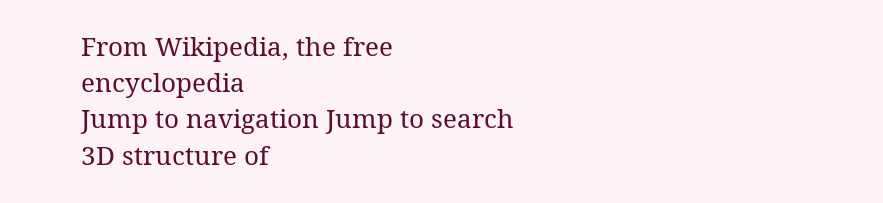From Wikipedia, the free encyclopedia
Jump to navigation Jump to search
3D structure of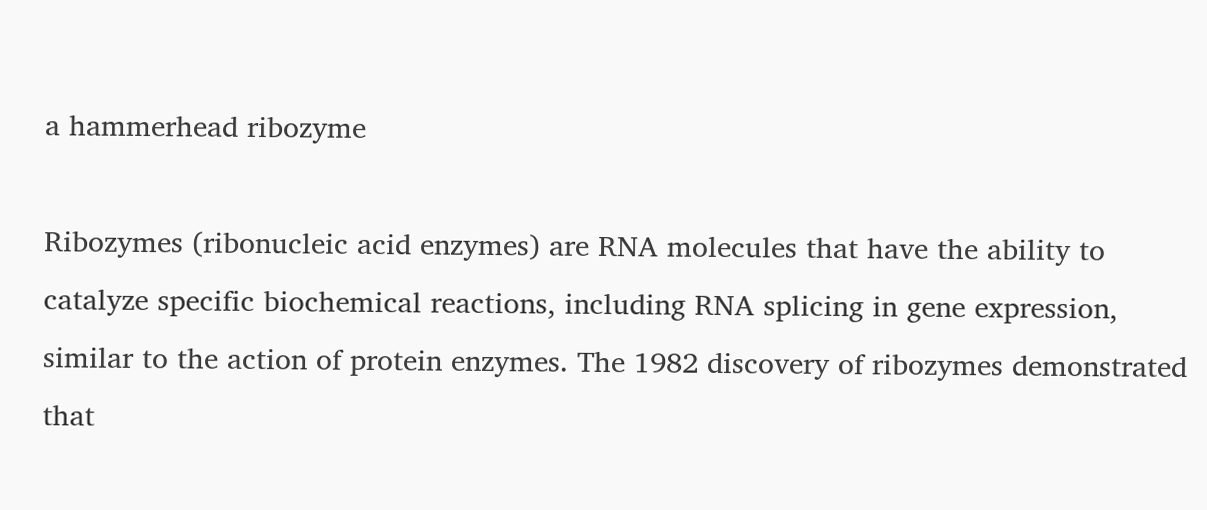a hammerhead ribozyme

Ribozymes (ribonucleic acid enzymes) are RNA molecules that have the ability to catalyze specific biochemical reactions, including RNA splicing in gene expression, similar to the action of protein enzymes. The 1982 discovery of ribozymes demonstrated that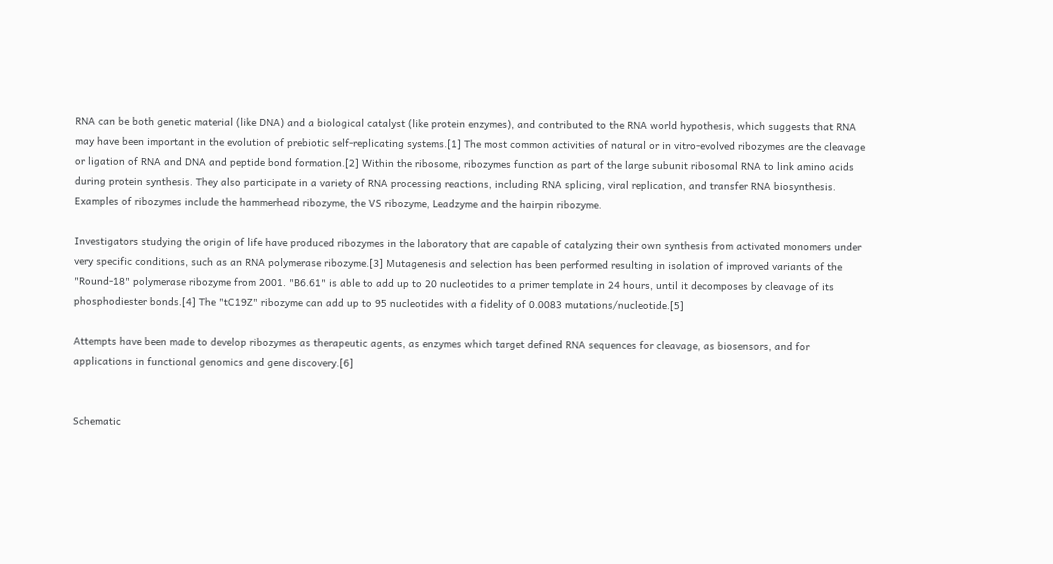RNA can be both genetic material (like DNA) and a biological catalyst (like protein enzymes), and contributed to the RNA world hypothesis, which suggests that RNA may have been important in the evolution of prebiotic self-replicating systems.[1] The most common activities of natural or in vitro-evolved ribozymes are the cleavage or ligation of RNA and DNA and peptide bond formation.[2] Within the ribosome, ribozymes function as part of the large subunit ribosomal RNA to link amino acids during protein synthesis. They also participate in a variety of RNA processing reactions, including RNA splicing, viral replication, and transfer RNA biosynthesis. Examples of ribozymes include the hammerhead ribozyme, the VS ribozyme, Leadzyme and the hairpin ribozyme.

Investigators studying the origin of life have produced ribozymes in the laboratory that are capable of catalyzing their own synthesis from activated monomers under very specific conditions, such as an RNA polymerase ribozyme.[3] Mutagenesis and selection has been performed resulting in isolation of improved variants of the "Round-18" polymerase ribozyme from 2001. "B6.61" is able to add up to 20 nucleotides to a primer template in 24 hours, until it decomposes by cleavage of its phosphodiester bonds.[4] The "tC19Z" ribozyme can add up to 95 nucleotides with a fidelity of 0.0083 mutations/nucleotide.[5]

Attempts have been made to develop ribozymes as therapeutic agents, as enzymes which target defined RNA sequences for cleavage, as biosensors, and for applications in functional genomics and gene discovery.[6]


Schematic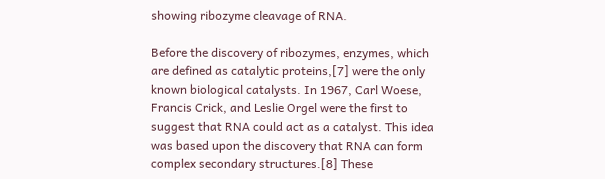showing ribozyme cleavage of RNA.

Before the discovery of ribozymes, enzymes, which are defined as catalytic proteins,[7] were the only known biological catalysts. In 1967, Carl Woese, Francis Crick, and Leslie Orgel were the first to suggest that RNA could act as a catalyst. This idea was based upon the discovery that RNA can form complex secondary structures.[8] These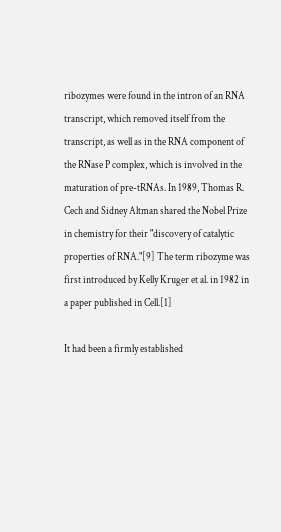ribozymes were found in the intron of an RNA transcript, which removed itself from the transcript, as well as in the RNA component of the RNase P complex, which is involved in the maturation of pre-tRNAs. In 1989, Thomas R. Cech and Sidney Altman shared the Nobel Prize in chemistry for their "discovery of catalytic properties of RNA."[9] The term ribozyme was first introduced by Kelly Kruger et al. in 1982 in a paper published in Cell.[1]

It had been a firmly established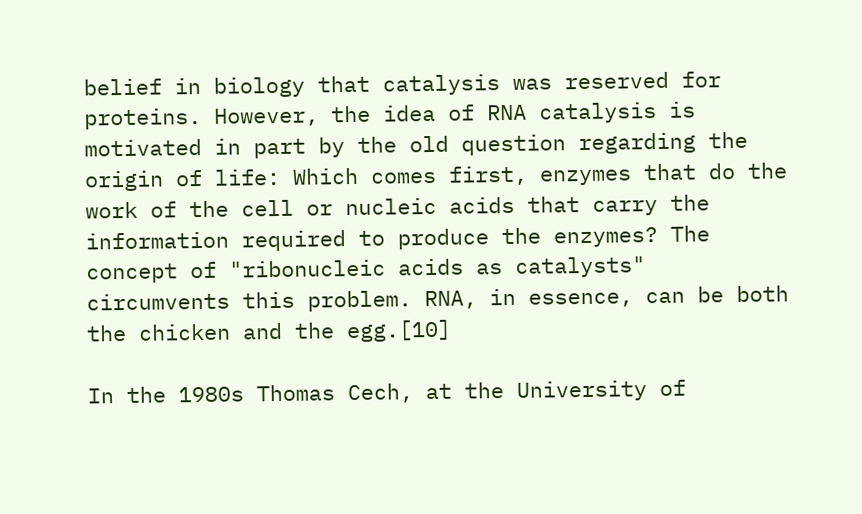belief in biology that catalysis was reserved for proteins. However, the idea of RNA catalysis is motivated in part by the old question regarding the origin of life: Which comes first, enzymes that do the work of the cell or nucleic acids that carry the information required to produce the enzymes? The concept of "ribonucleic acids as catalysts" circumvents this problem. RNA, in essence, can be both the chicken and the egg.[10]

In the 1980s Thomas Cech, at the University of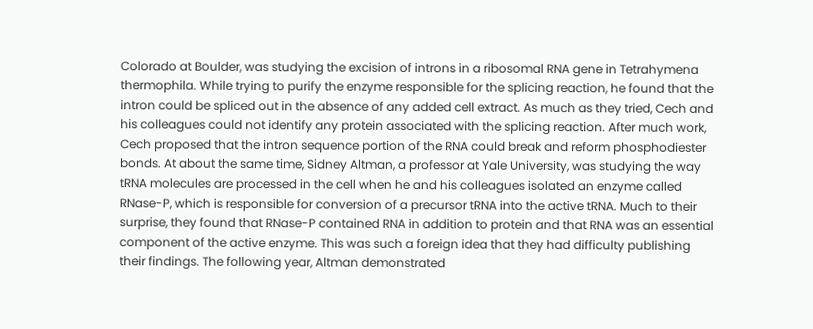Colorado at Boulder, was studying the excision of introns in a ribosomal RNA gene in Tetrahymena thermophila. While trying to purify the enzyme responsible for the splicing reaction, he found that the intron could be spliced out in the absence of any added cell extract. As much as they tried, Cech and his colleagues could not identify any protein associated with the splicing reaction. After much work, Cech proposed that the intron sequence portion of the RNA could break and reform phosphodiester bonds. At about the same time, Sidney Altman, a professor at Yale University, was studying the way tRNA molecules are processed in the cell when he and his colleagues isolated an enzyme called RNase-P, which is responsible for conversion of a precursor tRNA into the active tRNA. Much to their surprise, they found that RNase-P contained RNA in addition to protein and that RNA was an essential component of the active enzyme. This was such a foreign idea that they had difficulty publishing their findings. The following year, Altman demonstrated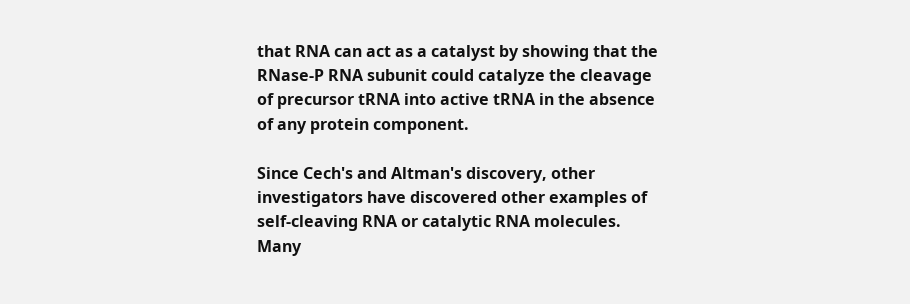that RNA can act as a catalyst by showing that the RNase-P RNA subunit could catalyze the cleavage of precursor tRNA into active tRNA in the absence of any protein component.

Since Cech's and Altman's discovery, other investigators have discovered other examples of self-cleaving RNA or catalytic RNA molecules. Many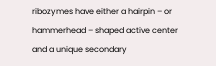ribozymes have either a hairpin – or hammerhead – shaped active center and a unique secondary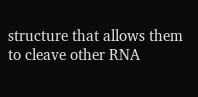structure that allows them to cleave other RNA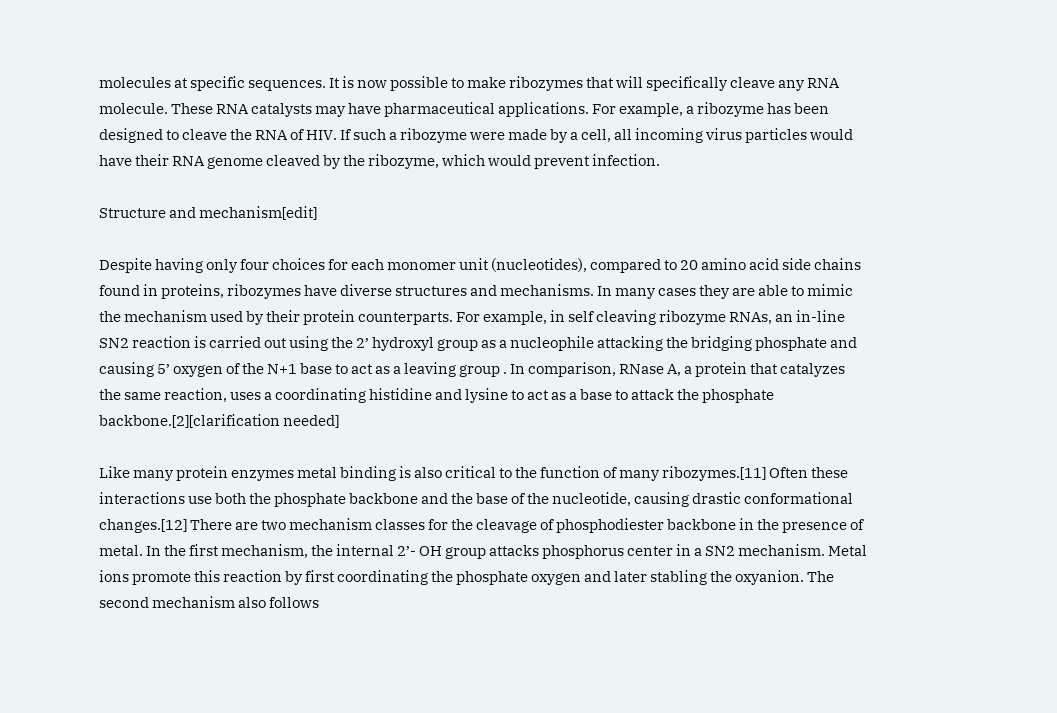molecules at specific sequences. It is now possible to make ribozymes that will specifically cleave any RNA molecule. These RNA catalysts may have pharmaceutical applications. For example, a ribozyme has been designed to cleave the RNA of HIV. If such a ribozyme were made by a cell, all incoming virus particles would have their RNA genome cleaved by the ribozyme, which would prevent infection.

Structure and mechanism[edit]

Despite having only four choices for each monomer unit (nucleotides), compared to 20 amino acid side chains found in proteins, ribozymes have diverse structures and mechanisms. In many cases they are able to mimic the mechanism used by their protein counterparts. For example, in self cleaving ribozyme RNAs, an in-line SN2 reaction is carried out using the 2’ hydroxyl group as a nucleophile attacking the bridging phosphate and causing 5’ oxygen of the N+1 base to act as a leaving group . In comparison, RNase A, a protein that catalyzes the same reaction, uses a coordinating histidine and lysine to act as a base to attack the phosphate backbone.[2][clarification needed]

Like many protein enzymes metal binding is also critical to the function of many ribozymes.[11] Often these interactions use both the phosphate backbone and the base of the nucleotide, causing drastic conformational changes.[12] There are two mechanism classes for the cleavage of phosphodiester backbone in the presence of metal. In the first mechanism, the internal 2’- OH group attacks phosphorus center in a SN2 mechanism. Metal ions promote this reaction by first coordinating the phosphate oxygen and later stabling the oxyanion. The second mechanism also follows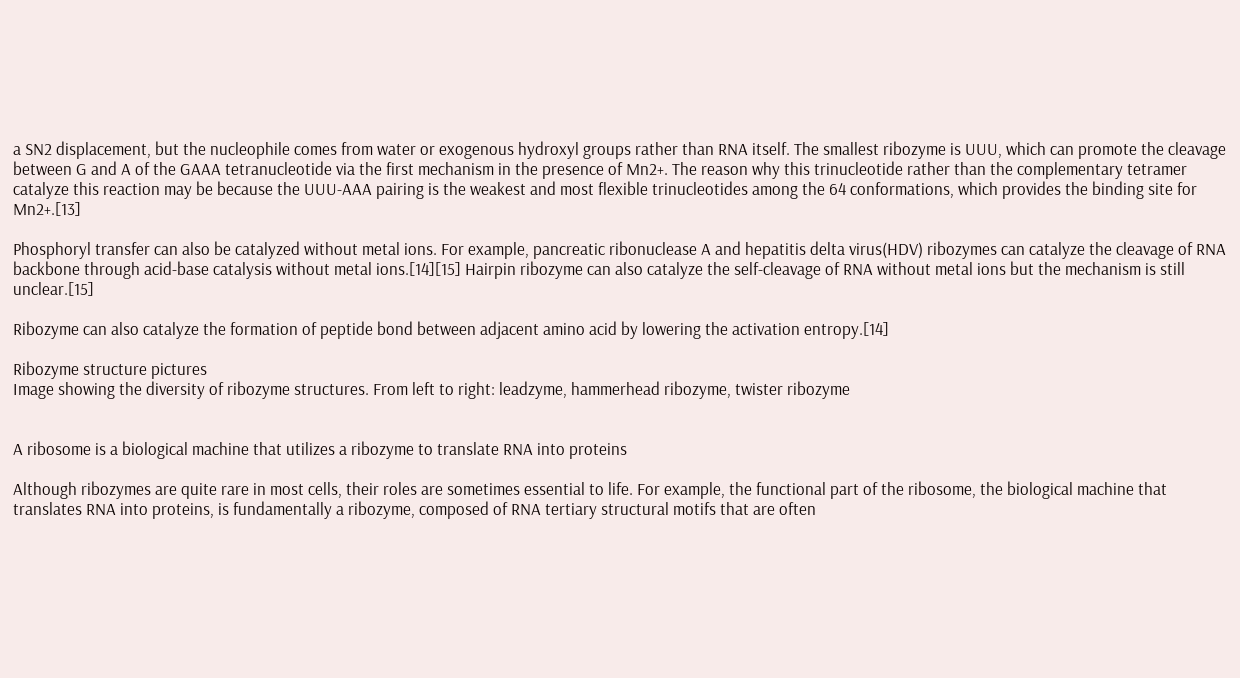a SN2 displacement, but the nucleophile comes from water or exogenous hydroxyl groups rather than RNA itself. The smallest ribozyme is UUU, which can promote the cleavage between G and A of the GAAA tetranucleotide via the first mechanism in the presence of Mn2+. The reason why this trinucleotide rather than the complementary tetramer catalyze this reaction may be because the UUU-AAA pairing is the weakest and most flexible trinucleotides among the 64 conformations, which provides the binding site for Mn2+.[13]

Phosphoryl transfer can also be catalyzed without metal ions. For example, pancreatic ribonuclease A and hepatitis delta virus(HDV) ribozymes can catalyze the cleavage of RNA backbone through acid-base catalysis without metal ions.[14][15] Hairpin ribozyme can also catalyze the self-cleavage of RNA without metal ions but the mechanism is still unclear.[15]

Ribozyme can also catalyze the formation of peptide bond between adjacent amino acid by lowering the activation entropy.[14]

Ribozyme structure pictures
Image showing the diversity of ribozyme structures. From left to right: leadzyme, hammerhead ribozyme, twister ribozyme


A ribosome is a biological machine that utilizes a ribozyme to translate RNA into proteins

Although ribozymes are quite rare in most cells, their roles are sometimes essential to life. For example, the functional part of the ribosome, the biological machine that translates RNA into proteins, is fundamentally a ribozyme, composed of RNA tertiary structural motifs that are often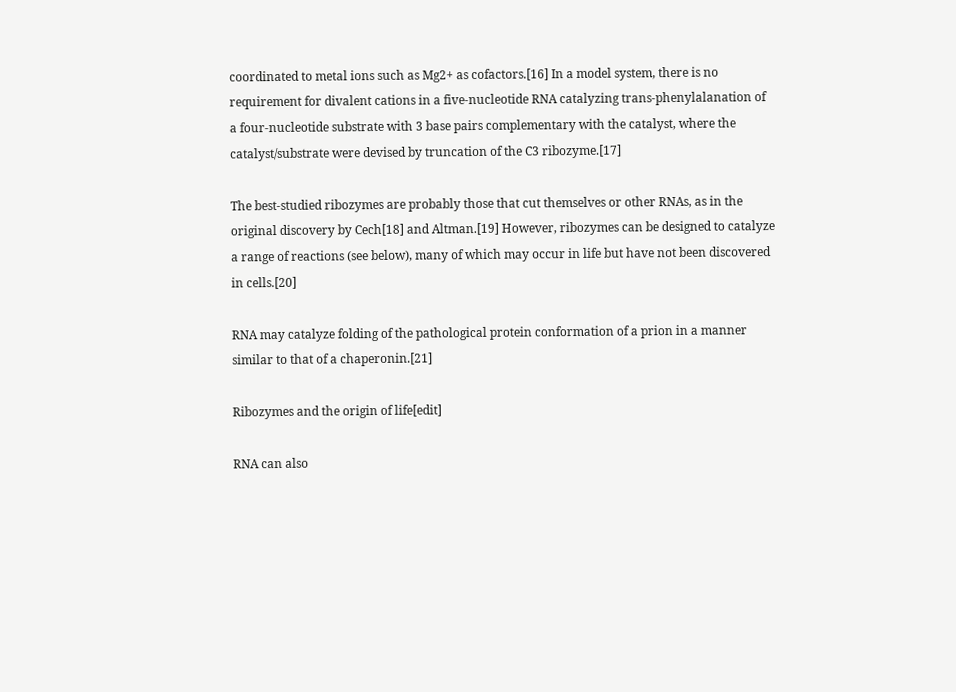coordinated to metal ions such as Mg2+ as cofactors.[16] In a model system, there is no requirement for divalent cations in a five-nucleotide RNA catalyzing trans-phenylalanation of a four-nucleotide substrate with 3 base pairs complementary with the catalyst, where the catalyst/substrate were devised by truncation of the C3 ribozyme.[17]

The best-studied ribozymes are probably those that cut themselves or other RNAs, as in the original discovery by Cech[18] and Altman.[19] However, ribozymes can be designed to catalyze a range of reactions (see below), many of which may occur in life but have not been discovered in cells.[20]

RNA may catalyze folding of the pathological protein conformation of a prion in a manner similar to that of a chaperonin.[21]

Ribozymes and the origin of life[edit]

RNA can also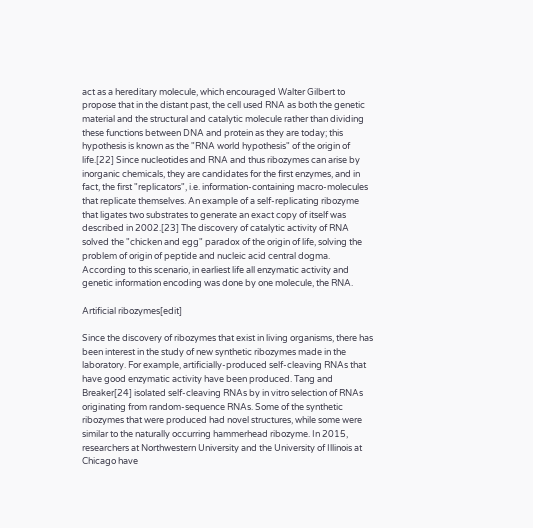act as a hereditary molecule, which encouraged Walter Gilbert to propose that in the distant past, the cell used RNA as both the genetic material and the structural and catalytic molecule rather than dividing these functions between DNA and protein as they are today; this hypothesis is known as the "RNA world hypothesis" of the origin of life.[22] Since nucleotides and RNA and thus ribozymes can arise by inorganic chemicals, they are candidates for the first enzymes, and in fact, the first "replicators", i.e. information-containing macro-molecules that replicate themselves. An example of a self-replicating ribozyme that ligates two substrates to generate an exact copy of itself was described in 2002.[23] The discovery of catalytic activity of RNA solved the "chicken and egg" paradox of the origin of life, solving the problem of origin of peptide and nucleic acid central dogma. According to this scenario, in earliest life all enzymatic activity and genetic information encoding was done by one molecule, the RNA.

Artificial ribozymes[edit]

Since the discovery of ribozymes that exist in living organisms, there has been interest in the study of new synthetic ribozymes made in the laboratory. For example, artificially-produced self-cleaving RNAs that have good enzymatic activity have been produced. Tang and Breaker[24] isolated self-cleaving RNAs by in vitro selection of RNAs originating from random-sequence RNAs. Some of the synthetic ribozymes that were produced had novel structures, while some were similar to the naturally occurring hammerhead ribozyme. In 2015, researchers at Northwestern University and the University of Illinois at Chicago have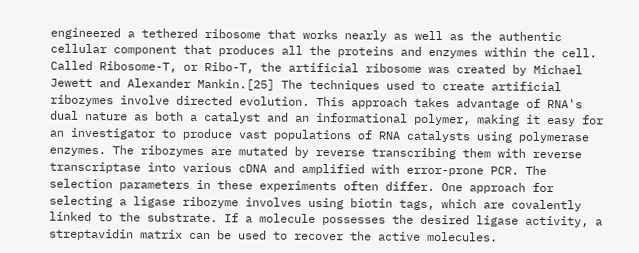engineered a tethered ribosome that works nearly as well as the authentic cellular component that produces all the proteins and enzymes within the cell. Called Ribosome-T, or Ribo-T, the artificial ribosome was created by Michael Jewett and Alexander Mankin.[25] The techniques used to create artificial ribozymes involve directed evolution. This approach takes advantage of RNA's dual nature as both a catalyst and an informational polymer, making it easy for an investigator to produce vast populations of RNA catalysts using polymerase enzymes. The ribozymes are mutated by reverse transcribing them with reverse transcriptase into various cDNA and amplified with error-prone PCR. The selection parameters in these experiments often differ. One approach for selecting a ligase ribozyme involves using biotin tags, which are covalently linked to the substrate. If a molecule possesses the desired ligase activity, a streptavidin matrix can be used to recover the active molecules.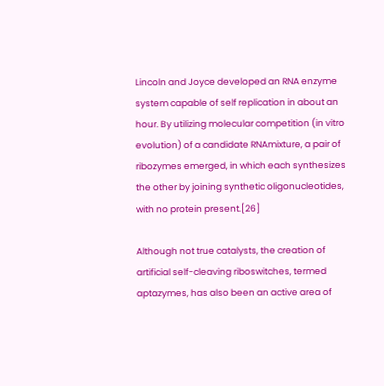Lincoln and Joyce developed an RNA enzyme system capable of self replication in about an hour. By utilizing molecular competition (in vitro evolution) of a candidate RNAmixture, a pair of ribozymes emerged, in which each synthesizes the other by joining synthetic oligonucleotides, with no protein present.[26]

Although not true catalysts, the creation of artificial self-cleaving riboswitches, termed aptazymes, has also been an active area of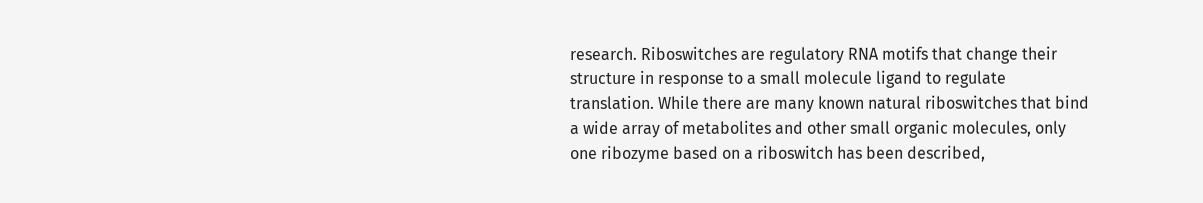research. Riboswitches are regulatory RNA motifs that change their structure in response to a small molecule ligand to regulate translation. While there are many known natural riboswitches that bind a wide array of metabolites and other small organic molecules, only one ribozyme based on a riboswitch has been described,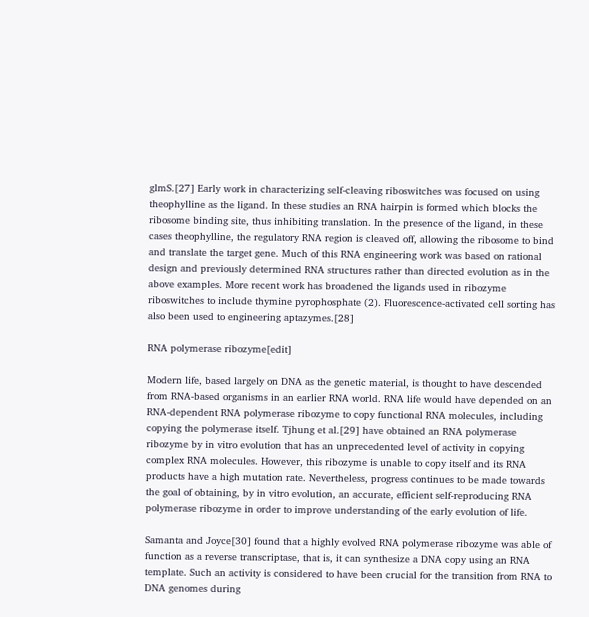glmS.[27] Early work in characterizing self-cleaving riboswitches was focused on using theophylline as the ligand. In these studies an RNA hairpin is formed which blocks the ribosome binding site, thus inhibiting translation. In the presence of the ligand, in these cases theophylline, the regulatory RNA region is cleaved off, allowing the ribosome to bind and translate the target gene. Much of this RNA engineering work was based on rational design and previously determined RNA structures rather than directed evolution as in the above examples. More recent work has broadened the ligands used in ribozyme riboswitches to include thymine pyrophosphate (2). Fluorescence-activated cell sorting has also been used to engineering aptazymes.[28]

RNA polymerase ribozyme[edit]

Modern life, based largely on DNA as the genetic material, is thought to have descended from RNA-based organisms in an earlier RNA world. RNA life would have depended on an RNA-dependent RNA polymerase ribozyme to copy functional RNA molecules, including copying the polymerase itself. Tjhung et al.[29] have obtained an RNA polymerase ribozyme by in vitro evolution that has an unprecedented level of activity in copying complex RNA molecules. However, this ribozyme is unable to copy itself and its RNA products have a high mutation rate. Nevertheless, progress continues to be made towards the goal of obtaining, by in vitro evolution, an accurate, efficient self-reproducing RNA polymerase ribozyme in order to improve understanding of the early evolution of life.

Samanta and Joyce[30] found that a highly evolved RNA polymerase ribozyme was able of function as a reverse transcriptase, that is, it can synthesize a DNA copy using an RNA template. Such an activity is considered to have been crucial for the transition from RNA to DNA genomes during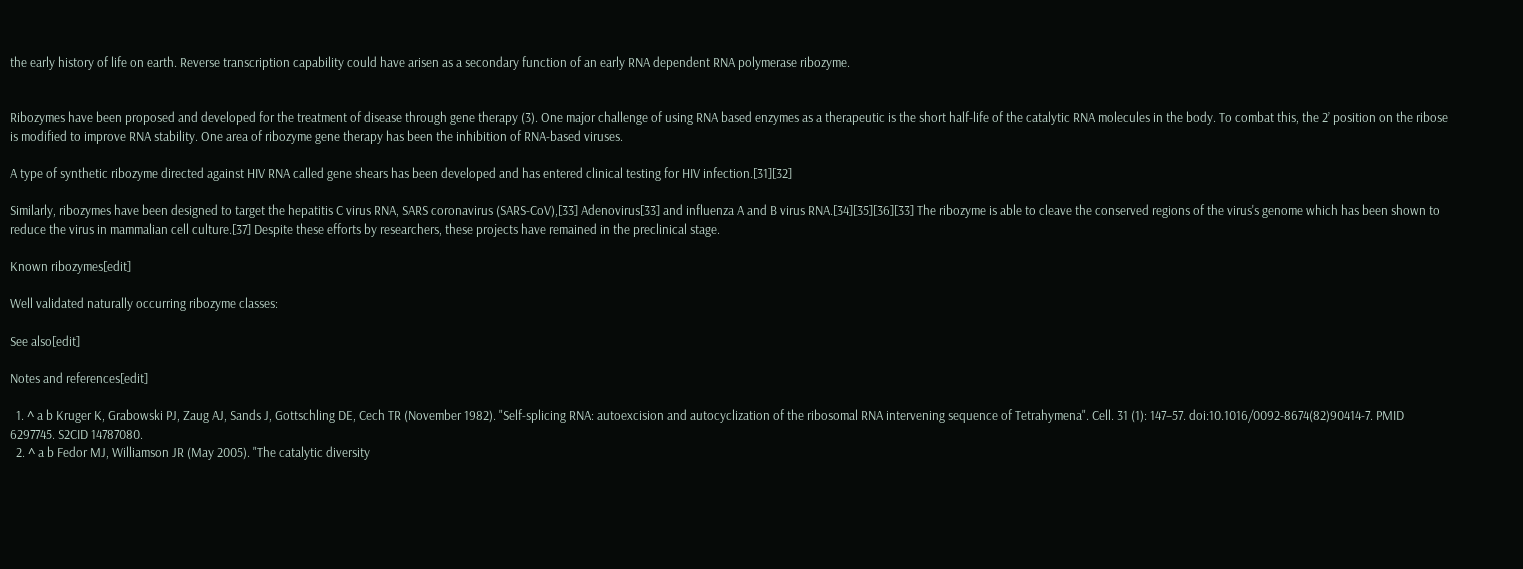the early history of life on earth. Reverse transcription capability could have arisen as a secondary function of an early RNA dependent RNA polymerase ribozyme.


Ribozymes have been proposed and developed for the treatment of disease through gene therapy (3). One major challenge of using RNA based enzymes as a therapeutic is the short half-life of the catalytic RNA molecules in the body. To combat this, the 2’ position on the ribose is modified to improve RNA stability. One area of ribozyme gene therapy has been the inhibition of RNA-based viruses.

A type of synthetic ribozyme directed against HIV RNA called gene shears has been developed and has entered clinical testing for HIV infection.[31][32]

Similarly, ribozymes have been designed to target the hepatitis C virus RNA, SARS coronavirus (SARS-CoV),[33] Adenovirus[33] and influenza A and B virus RNA.[34][35][36][33] The ribozyme is able to cleave the conserved regions of the virus's genome which has been shown to reduce the virus in mammalian cell culture.[37] Despite these efforts by researchers, these projects have remained in the preclinical stage.

Known ribozymes[edit]

Well validated naturally occurring ribozyme classes:

See also[edit]

Notes and references[edit]

  1. ^ a b Kruger K, Grabowski PJ, Zaug AJ, Sands J, Gottschling DE, Cech TR (November 1982). "Self-splicing RNA: autoexcision and autocyclization of the ribosomal RNA intervening sequence of Tetrahymena". Cell. 31 (1): 147–57. doi:10.1016/0092-8674(82)90414-7. PMID 6297745. S2CID 14787080.
  2. ^ a b Fedor MJ, Williamson JR (May 2005). "The catalytic diversity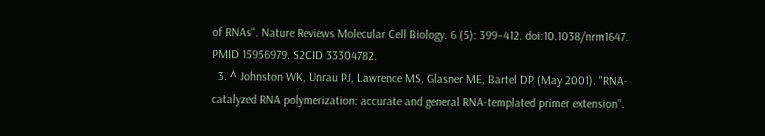of RNAs". Nature Reviews Molecular Cell Biology. 6 (5): 399–412. doi:10.1038/nrm1647. PMID 15956979. S2CID 33304782.
  3. ^ Johnston WK, Unrau PJ, Lawrence MS, Glasner ME, Bartel DP (May 2001). "RNA-catalyzed RNA polymerization: accurate and general RNA-templated primer extension".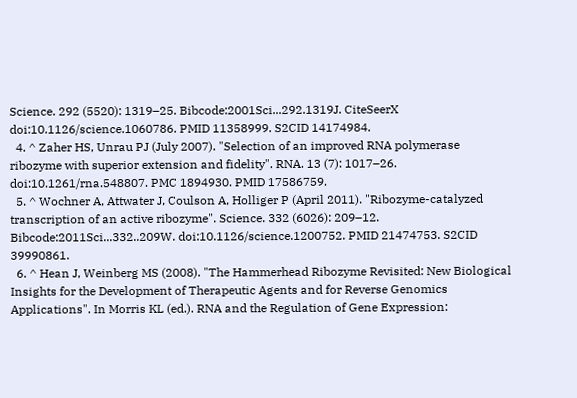Science. 292 (5520): 1319–25. Bibcode:2001Sci...292.1319J. CiteSeerX doi:10.1126/science.1060786. PMID 11358999. S2CID 14174984.
  4. ^ Zaher HS, Unrau PJ (July 2007). "Selection of an improved RNA polymerase ribozyme with superior extension and fidelity". RNA. 13 (7): 1017–26. doi:10.1261/rna.548807. PMC 1894930. PMID 17586759.
  5. ^ Wochner A, Attwater J, Coulson A, Holliger P (April 2011). "Ribozyme-catalyzed transcription of an active ribozyme". Science. 332 (6026): 209–12. Bibcode:2011Sci...332..209W. doi:10.1126/science.1200752. PMID 21474753. S2CID 39990861.
  6. ^ Hean J, Weinberg MS (2008). "The Hammerhead Ribozyme Revisited: New Biological Insights for the Development of Therapeutic Agents and for Reverse Genomics Applications". In Morris KL (ed.). RNA and the Regulation of Gene Expression: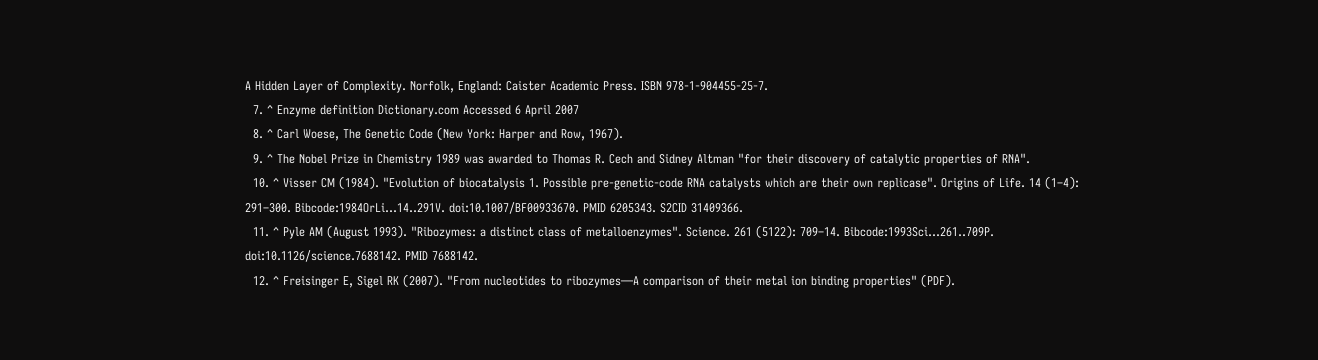A Hidden Layer of Complexity. Norfolk, England: Caister Academic Press. ISBN 978-1-904455-25-7.
  7. ^ Enzyme definition Dictionary.com Accessed 6 April 2007
  8. ^ Carl Woese, The Genetic Code (New York: Harper and Row, 1967).
  9. ^ The Nobel Prize in Chemistry 1989 was awarded to Thomas R. Cech and Sidney Altman "for their discovery of catalytic properties of RNA".
  10. ^ Visser CM (1984). "Evolution of biocatalysis 1. Possible pre-genetic-code RNA catalysts which are their own replicase". Origins of Life. 14 (1–4): 291–300. Bibcode:1984OrLi...14..291V. doi:10.1007/BF00933670. PMID 6205343. S2CID 31409366.
  11. ^ Pyle AM (August 1993). "Ribozymes: a distinct class of metalloenzymes". Science. 261 (5122): 709–14. Bibcode:1993Sci...261..709P. doi:10.1126/science.7688142. PMID 7688142.
  12. ^ Freisinger E, Sigel RK (2007). "From nucleotides to ribozymes—A comparison of their metal ion binding properties" (PDF).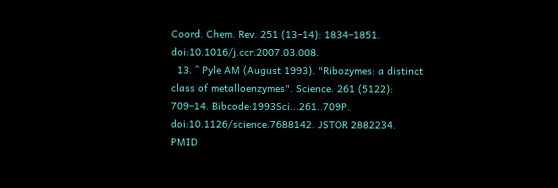Coord. Chem. Rev. 251 (13–14): 1834–1851. doi:10.1016/j.ccr.2007.03.008.
  13. ^ Pyle AM (August 1993). "Ribozymes: a distinct class of metalloenzymes". Science. 261 (5122): 709–14. Bibcode:1993Sci...261..709P. doi:10.1126/science.7688142. JSTOR 2882234. PMID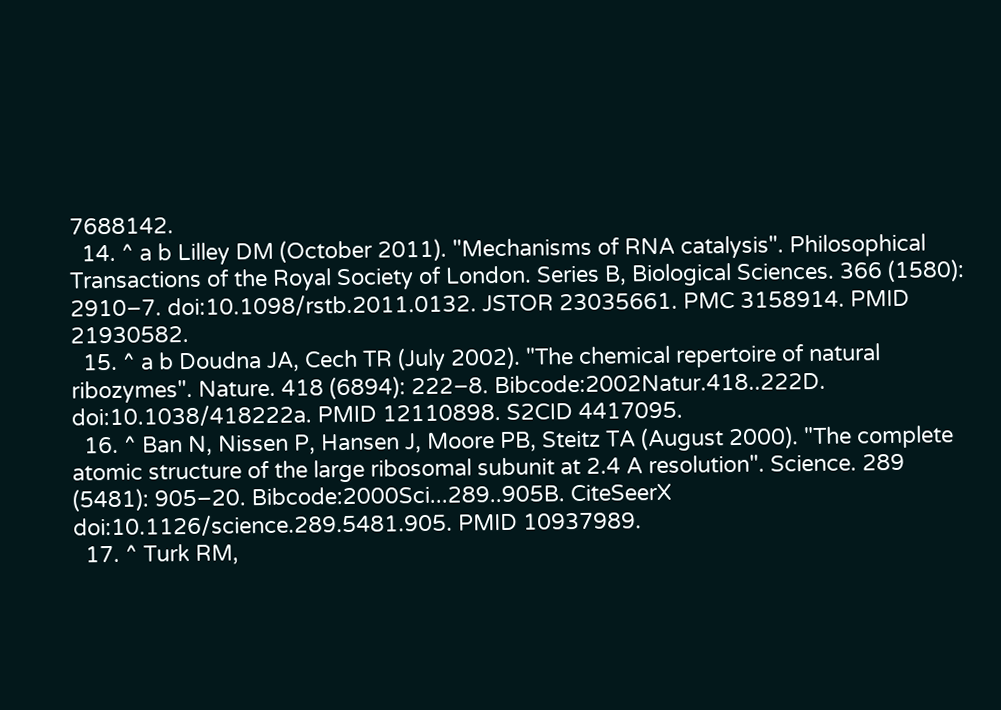7688142.
  14. ^ a b Lilley DM (October 2011). "Mechanisms of RNA catalysis". Philosophical Transactions of the Royal Society of London. Series B, Biological Sciences. 366 (1580): 2910–7. doi:10.1098/rstb.2011.0132. JSTOR 23035661. PMC 3158914. PMID 21930582.
  15. ^ a b Doudna JA, Cech TR (July 2002). "The chemical repertoire of natural ribozymes". Nature. 418 (6894): 222–8. Bibcode:2002Natur.418..222D. doi:10.1038/418222a. PMID 12110898. S2CID 4417095.
  16. ^ Ban N, Nissen P, Hansen J, Moore PB, Steitz TA (August 2000). "The complete atomic structure of the large ribosomal subunit at 2.4 A resolution". Science. 289 (5481): 905–20. Bibcode:2000Sci...289..905B. CiteSeerX doi:10.1126/science.289.5481.905. PMID 10937989.
  17. ^ Turk RM,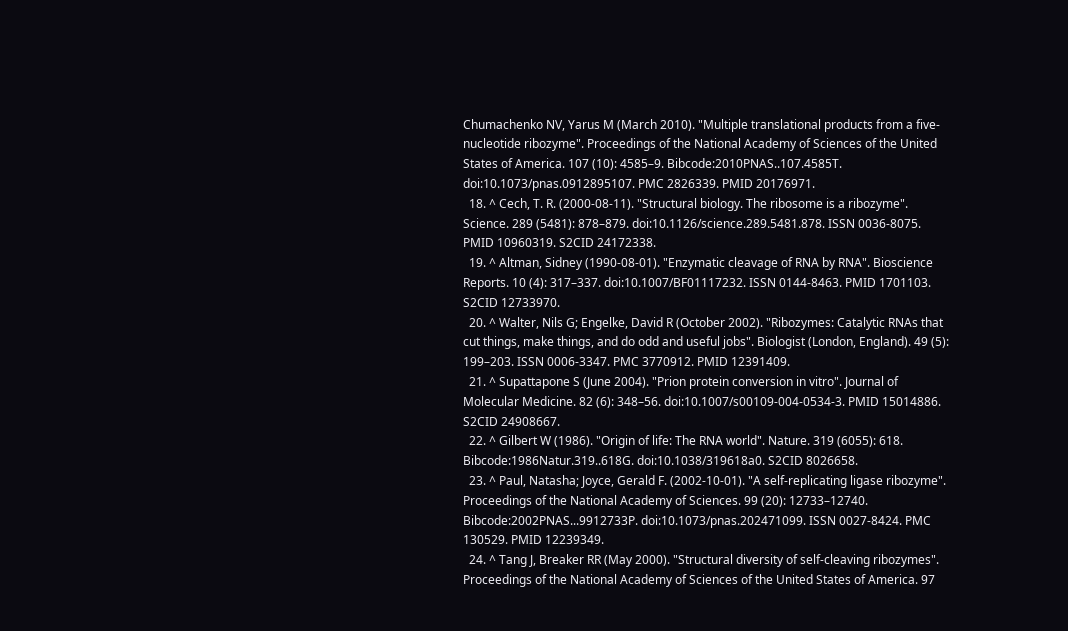Chumachenko NV, Yarus M (March 2010). "Multiple translational products from a five-nucleotide ribozyme". Proceedings of the National Academy of Sciences of the United States of America. 107 (10): 4585–9. Bibcode:2010PNAS..107.4585T. doi:10.1073/pnas.0912895107. PMC 2826339. PMID 20176971.
  18. ^ Cech, T. R. (2000-08-11). "Structural biology. The ribosome is a ribozyme". Science. 289 (5481): 878–879. doi:10.1126/science.289.5481.878. ISSN 0036-8075. PMID 10960319. S2CID 24172338.
  19. ^ Altman, Sidney (1990-08-01). "Enzymatic cleavage of RNA by RNA". Bioscience Reports. 10 (4): 317–337. doi:10.1007/BF01117232. ISSN 0144-8463. PMID 1701103. S2CID 12733970.
  20. ^ Walter, Nils G; Engelke, David R (October 2002). "Ribozymes: Catalytic RNAs that cut things, make things, and do odd and useful jobs". Biologist (London, England). 49 (5): 199–203. ISSN 0006-3347. PMC 3770912. PMID 12391409.
  21. ^ Supattapone S (June 2004). "Prion protein conversion in vitro". Journal of Molecular Medicine. 82 (6): 348–56. doi:10.1007/s00109-004-0534-3. PMID 15014886. S2CID 24908667.
  22. ^ Gilbert W (1986). "Origin of life: The RNA world". Nature. 319 (6055): 618. Bibcode:1986Natur.319..618G. doi:10.1038/319618a0. S2CID 8026658.
  23. ^ Paul, Natasha; Joyce, Gerald F. (2002-10-01). "A self-replicating ligase ribozyme". Proceedings of the National Academy of Sciences. 99 (20): 12733–12740. Bibcode:2002PNAS...9912733P. doi:10.1073/pnas.202471099. ISSN 0027-8424. PMC 130529. PMID 12239349.
  24. ^ Tang J, Breaker RR (May 2000). "Structural diversity of self-cleaving ribozymes". Proceedings of the National Academy of Sciences of the United States of America. 97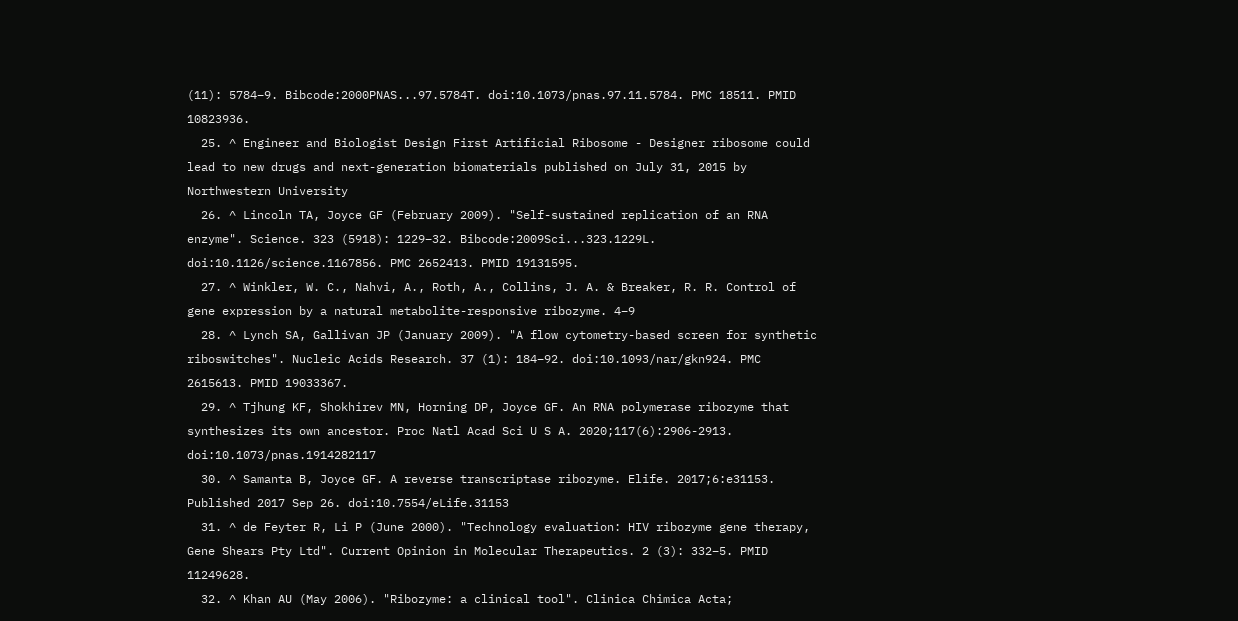(11): 5784–9. Bibcode:2000PNAS...97.5784T. doi:10.1073/pnas.97.11.5784. PMC 18511. PMID 10823936.
  25. ^ Engineer and Biologist Design First Artificial Ribosome - Designer ribosome could lead to new drugs and next-generation biomaterials published on July 31, 2015 by Northwestern University
  26. ^ Lincoln TA, Joyce GF (February 2009). "Self-sustained replication of an RNA enzyme". Science. 323 (5918): 1229–32. Bibcode:2009Sci...323.1229L. doi:10.1126/science.1167856. PMC 2652413. PMID 19131595.
  27. ^ Winkler, W. C., Nahvi, A., Roth, A., Collins, J. A. & Breaker, R. R. Control of gene expression by a natural metabolite-responsive ribozyme. 4–9
  28. ^ Lynch SA, Gallivan JP (January 2009). "A flow cytometry-based screen for synthetic riboswitches". Nucleic Acids Research. 37 (1): 184–92. doi:10.1093/nar/gkn924. PMC 2615613. PMID 19033367.
  29. ^ Tjhung KF, Shokhirev MN, Horning DP, Joyce GF. An RNA polymerase ribozyme that synthesizes its own ancestor. Proc Natl Acad Sci U S A. 2020;117(6):2906-2913. doi:10.1073/pnas.1914282117
  30. ^ Samanta B, Joyce GF. A reverse transcriptase ribozyme. Elife. 2017;6:e31153. Published 2017 Sep 26. doi:10.7554/eLife.31153
  31. ^ de Feyter R, Li P (June 2000). "Technology evaluation: HIV ribozyme gene therapy, Gene Shears Pty Ltd". Current Opinion in Molecular Therapeutics. 2 (3): 332–5. PMID 11249628.
  32. ^ Khan AU (May 2006). "Ribozyme: a clinical tool". Clinica Chimica Acta;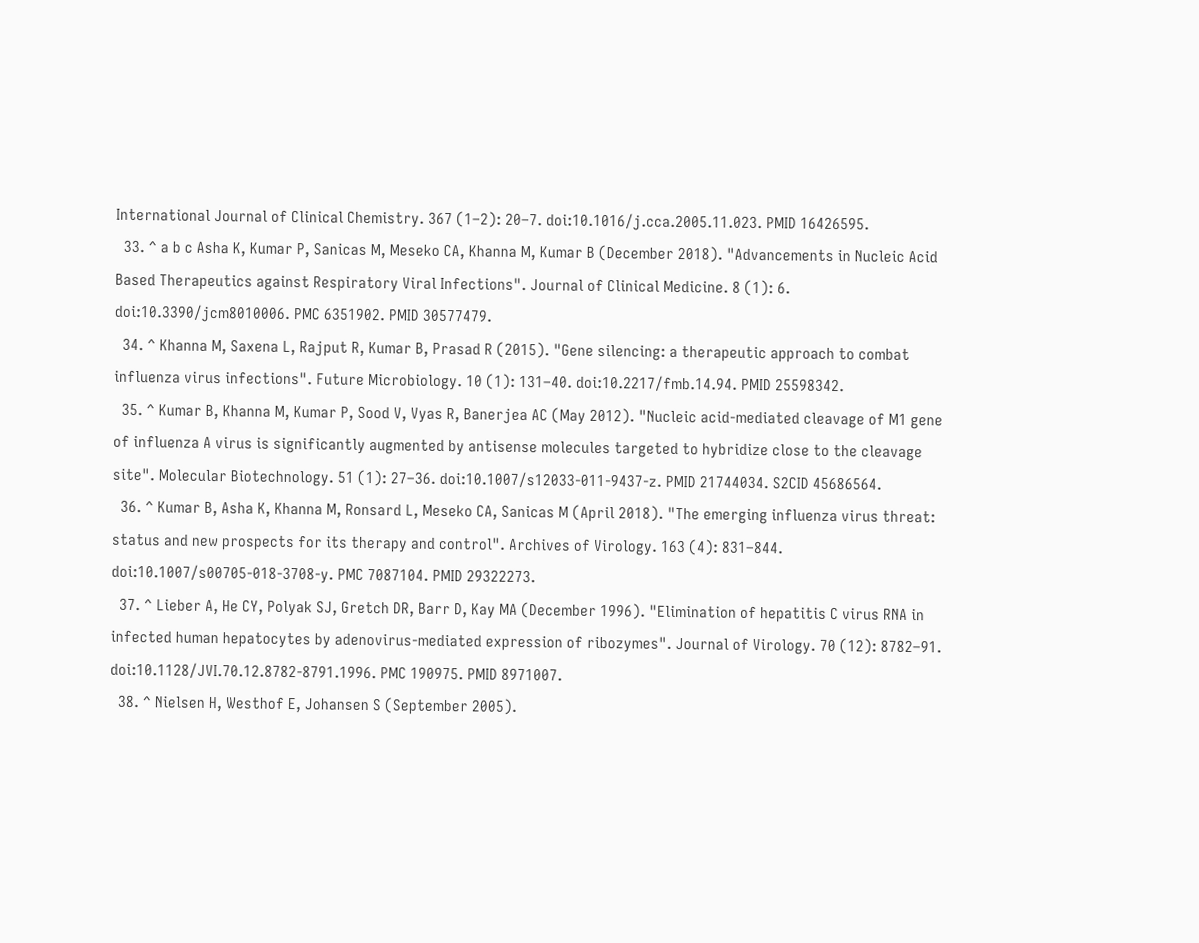International Journal of Clinical Chemistry. 367 (1–2): 20–7. doi:10.1016/j.cca.2005.11.023. PMID 16426595.
  33. ^ a b c Asha K, Kumar P, Sanicas M, Meseko CA, Khanna M, Kumar B (December 2018). "Advancements in Nucleic Acid Based Therapeutics against Respiratory Viral Infections". Journal of Clinical Medicine. 8 (1): 6. doi:10.3390/jcm8010006. PMC 6351902. PMID 30577479.
  34. ^ Khanna M, Saxena L, Rajput R, Kumar B, Prasad R (2015). "Gene silencing: a therapeutic approach to combat influenza virus infections". Future Microbiology. 10 (1): 131–40. doi:10.2217/fmb.14.94. PMID 25598342.
  35. ^ Kumar B, Khanna M, Kumar P, Sood V, Vyas R, Banerjea AC (May 2012). "Nucleic acid-mediated cleavage of M1 gene of influenza A virus is significantly augmented by antisense molecules targeted to hybridize close to the cleavage site". Molecular Biotechnology. 51 (1): 27–36. doi:10.1007/s12033-011-9437-z. PMID 21744034. S2CID 45686564.
  36. ^ Kumar B, Asha K, Khanna M, Ronsard L, Meseko CA, Sanicas M (April 2018). "The emerging influenza virus threat: status and new prospects for its therapy and control". Archives of Virology. 163 (4): 831–844. doi:10.1007/s00705-018-3708-y. PMC 7087104. PMID 29322273.
  37. ^ Lieber A, He CY, Polyak SJ, Gretch DR, Barr D, Kay MA (December 1996). "Elimination of hepatitis C virus RNA in infected human hepatocytes by adenovirus-mediated expression of ribozymes". Journal of Virology. 70 (12): 8782–91. doi:10.1128/JVI.70.12.8782-8791.1996. PMC 190975. PMID 8971007.
  38. ^ Nielsen H, Westhof E, Johansen S (September 2005).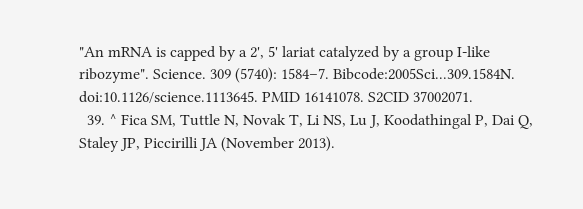"An mRNA is capped by a 2', 5' lariat catalyzed by a group I-like ribozyme". Science. 309 (5740): 1584–7. Bibcode:2005Sci...309.1584N. doi:10.1126/science.1113645. PMID 16141078. S2CID 37002071.
  39. ^ Fica SM, Tuttle N, Novak T, Li NS, Lu J, Koodathingal P, Dai Q, Staley JP, Piccirilli JA (November 2013).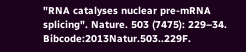"RNA catalyses nuclear pre-mRNA splicing". Nature. 503 (7475): 229–34. Bibcode:2013Natur.503..229F.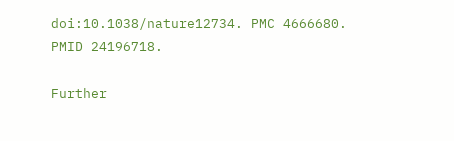doi:10.1038/nature12734. PMC 4666680. PMID 24196718.

Further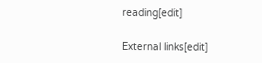reading[edit]

External links[edit]